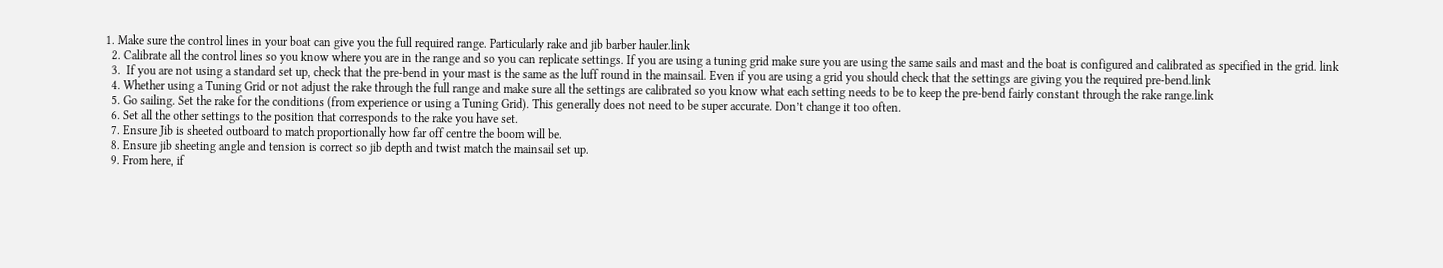1. Make sure the control lines in your boat can give you the full required range. Particularly rake and jib barber hauler.link
  2. Calibrate all the control lines so you know where you are in the range and so you can replicate settings. If you are using a tuning grid make sure you are using the same sails and mast and the boat is configured and calibrated as specified in the grid. link
  3.  If you are not using a standard set up, check that the pre-bend in your mast is the same as the luff round in the mainsail. Even if you are using a grid you should check that the settings are giving you the required pre-bend.link
  4. Whether using a Tuning Grid or not adjust the rake through the full range and make sure all the settings are calibrated so you know what each setting needs to be to keep the pre-bend fairly constant through the rake range.link
  5. Go sailing. Set the rake for the conditions (from experience or using a Tuning Grid). This generally does not need to be super accurate. Don’t change it too often.
  6. Set all the other settings to the position that corresponds to the rake you have set.
  7. Ensure Jib is sheeted outboard to match proportionally how far off centre the boom will be.
  8. Ensure jib sheeting angle and tension is correct so jib depth and twist match the mainsail set up.
  9. From here, if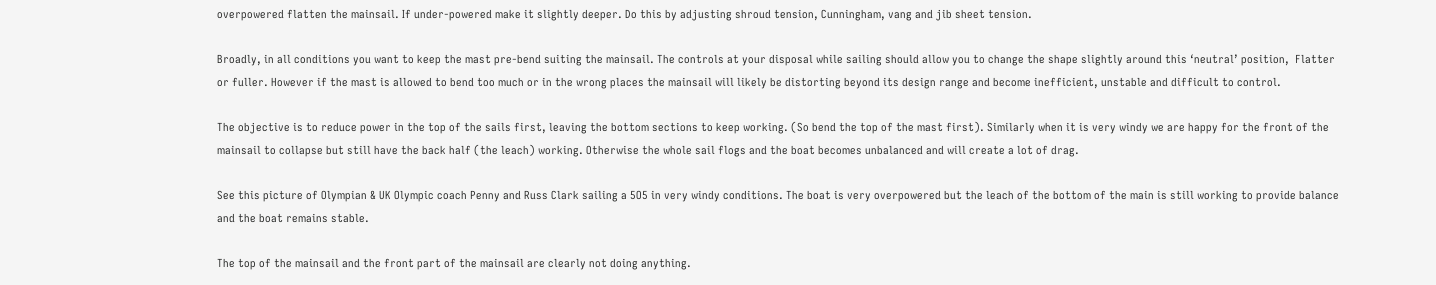overpowered flatten the mainsail. If under-powered make it slightly deeper. Do this by adjusting shroud tension, Cunningham, vang and jib sheet tension.

Broadly, in all conditions you want to keep the mast pre-bend suiting the mainsail. The controls at your disposal while sailing should allow you to change the shape slightly around this ‘neutral’ position,  Flatter or fuller. However if the mast is allowed to bend too much or in the wrong places the mainsail will likely be distorting beyond its design range and become inefficient, unstable and difficult to control.

The objective is to reduce power in the top of the sails first, leaving the bottom sections to keep working. (So bend the top of the mast first). Similarly when it is very windy we are happy for the front of the mainsail to collapse but still have the back half (the leach) working. Otherwise the whole sail flogs and the boat becomes unbalanced and will create a lot of drag.

See this picture of Olympian & UK Olympic coach Penny and Russ Clark sailing a 5O5 in very windy conditions. The boat is very overpowered but the leach of the bottom of the main is still working to provide balance and the boat remains stable.

The top of the mainsail and the front part of the mainsail are clearly not doing anything.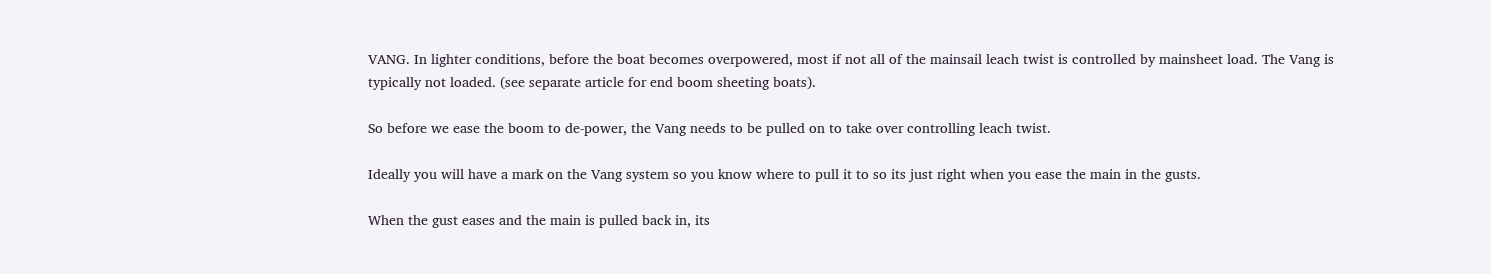VANG. In lighter conditions, before the boat becomes overpowered, most if not all of the mainsail leach twist is controlled by mainsheet load. The Vang is typically not loaded. (see separate article for end boom sheeting boats).

So before we ease the boom to de-power, the Vang needs to be pulled on to take over controlling leach twist.

Ideally you will have a mark on the Vang system so you know where to pull it to so its just right when you ease the main in the gusts.

When the gust eases and the main is pulled back in, its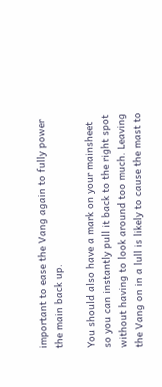important to ease the Vang again to fully power the main back up.

You should also have a mark on your mainsheet so you can instantly pull it back to the right spot without having to look around too much. Leaving the Vang on in a lull is likely to cause the mast to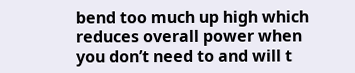bend too much up high which reduces overall power when you don’t need to and will t